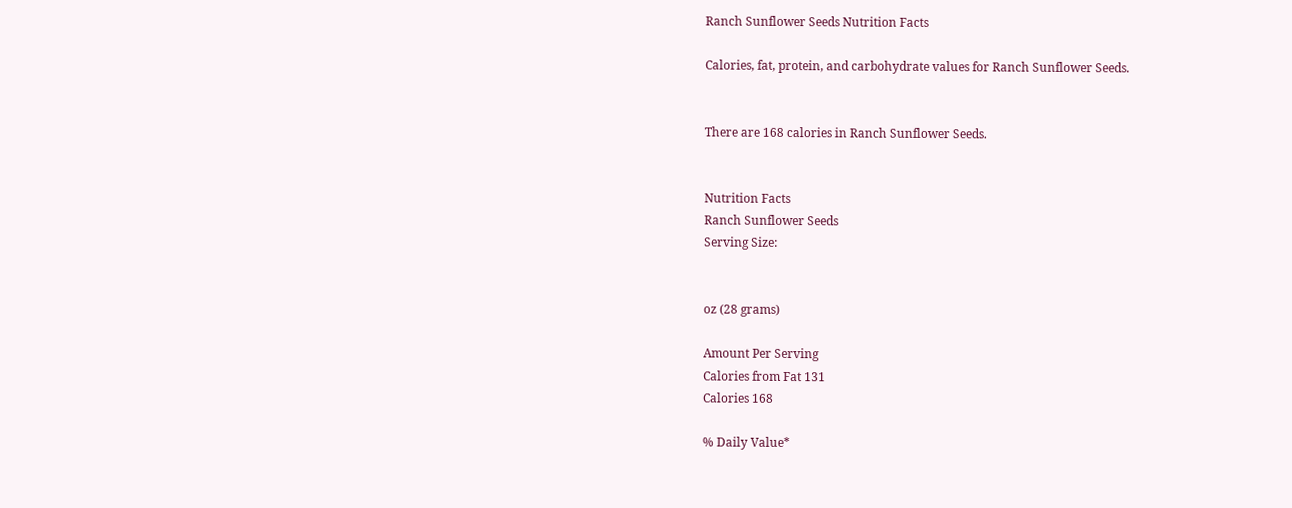Ranch Sunflower Seeds Nutrition Facts

Calories, fat, protein, and carbohydrate values for Ranch Sunflower Seeds.


There are 168 calories in Ranch Sunflower Seeds.


Nutrition Facts
Ranch Sunflower Seeds
Serving Size:


oz (28 grams)

Amount Per Serving
Calories from Fat 131
Calories 168

% Daily Value*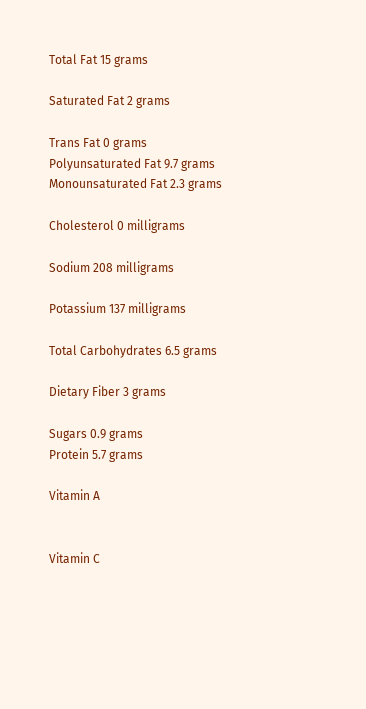Total Fat 15 grams

Saturated Fat 2 grams

Trans Fat 0 grams
Polyunsaturated Fat 9.7 grams
Monounsaturated Fat 2.3 grams

Cholesterol 0 milligrams

Sodium 208 milligrams

Potassium 137 milligrams

Total Carbohydrates 6.5 grams

Dietary Fiber 3 grams

Sugars 0.9 grams
Protein 5.7 grams

Vitamin A


Vitamin C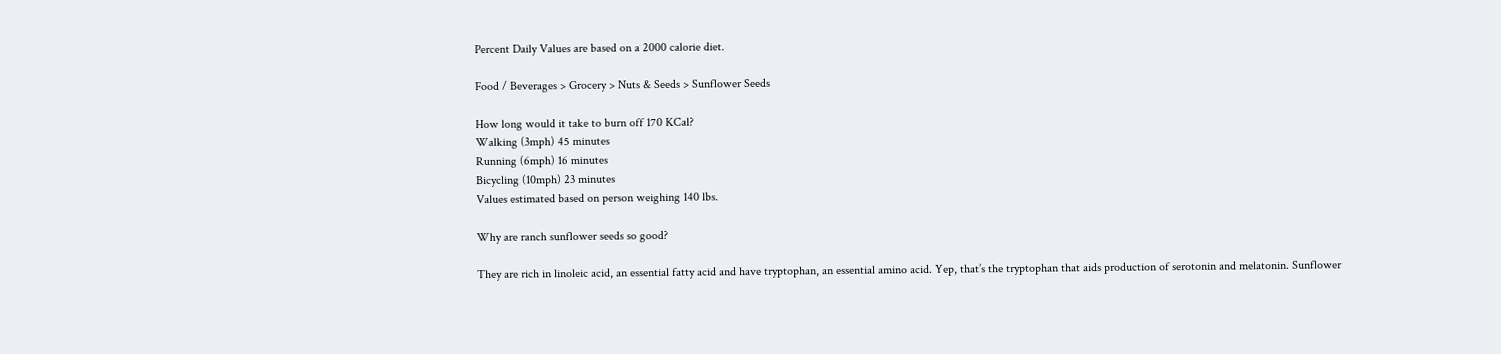Percent Daily Values are based on a 2000 calorie diet.

Food / Beverages > Grocery > Nuts & Seeds > Sunflower Seeds

How long would it take to burn off 170 KCal?
Walking (3mph) 45 minutes
Running (6mph) 16 minutes
Bicycling (10mph) 23 minutes
Values estimated based on person weighing 140 lbs.

Why are ranch sunflower seeds so good?

They are rich in linoleic acid, an essential fatty acid and have tryptophan, an essential amino acid. Yep, that’s the tryptophan that aids production of serotonin and melatonin. Sunflower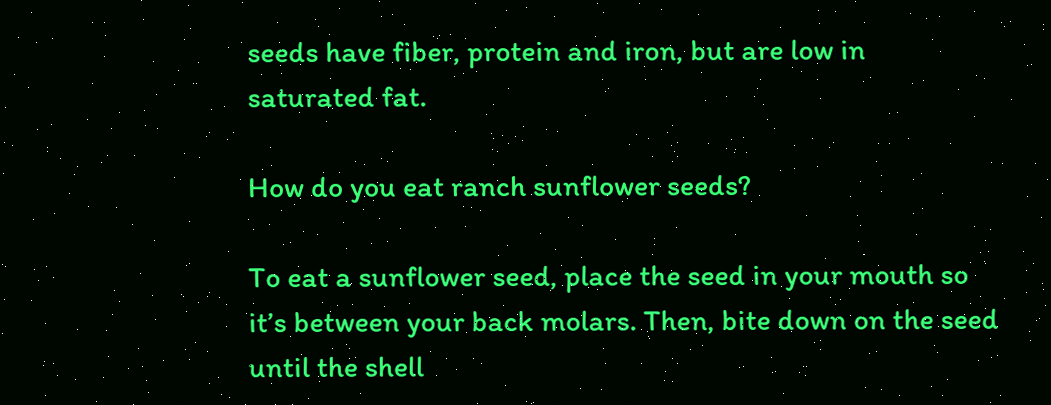seeds have fiber, protein and iron, but are low in saturated fat.

How do you eat ranch sunflower seeds?

To eat a sunflower seed, place the seed in your mouth so it’s between your back molars. Then, bite down on the seed until the shell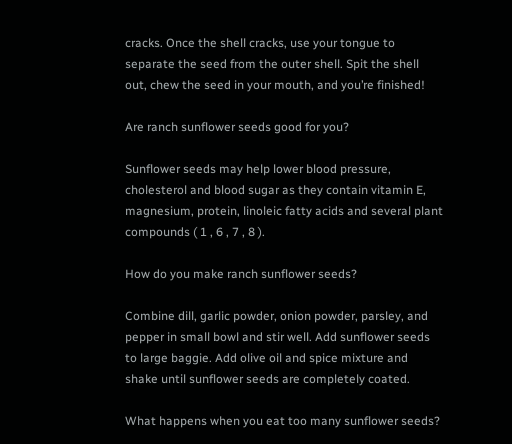cracks. Once the shell cracks, use your tongue to separate the seed from the outer shell. Spit the shell out, chew the seed in your mouth, and you’re finished!

Are ranch sunflower seeds good for you?

Sunflower seeds may help lower blood pressure, cholesterol and blood sugar as they contain vitamin E, magnesium, protein, linoleic fatty acids and several plant compounds ( 1 , 6 , 7 , 8 ).

How do you make ranch sunflower seeds?

Combine dill, garlic powder, onion powder, parsley, and pepper in small bowl and stir well. Add sunflower seeds to large baggie. Add olive oil and spice mixture and shake until sunflower seeds are completely coated.

What happens when you eat too many sunflower seeds?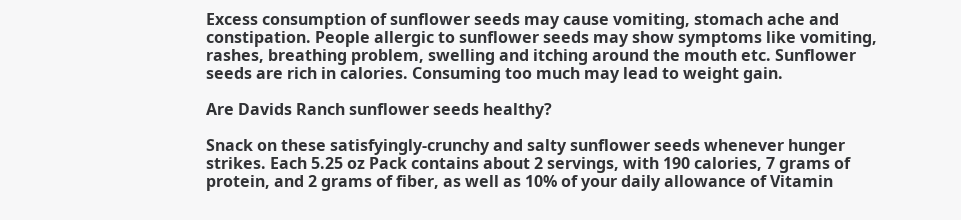Excess consumption of sunflower seeds may cause vomiting, stomach ache and constipation. People allergic to sunflower seeds may show symptoms like vomiting, rashes, breathing problem, swelling and itching around the mouth etc. Sunflower seeds are rich in calories. Consuming too much may lead to weight gain.

Are Davids Ranch sunflower seeds healthy?

Snack on these satisfyingly-crunchy and salty sunflower seeds whenever hunger strikes. Each 5.25 oz Pack contains about 2 servings, with 190 calories, 7 grams of protein, and 2 grams of fiber, as well as 10% of your daily allowance of Vitamin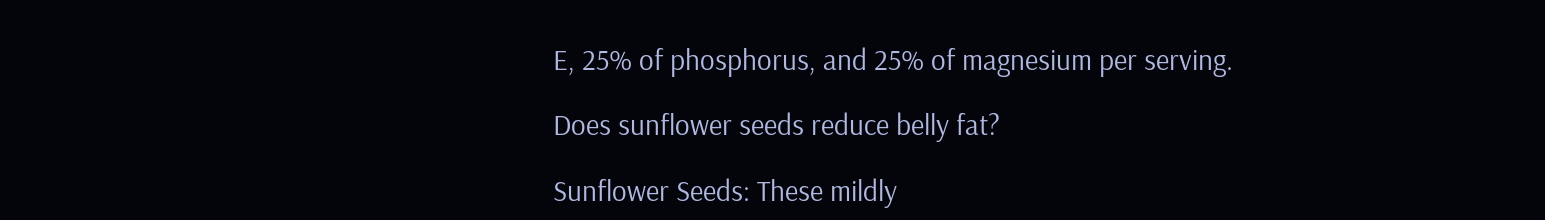E, 25% of phosphorus, and 25% of magnesium per serving.

Does sunflower seeds reduce belly fat?

Sunflower Seeds: These mildly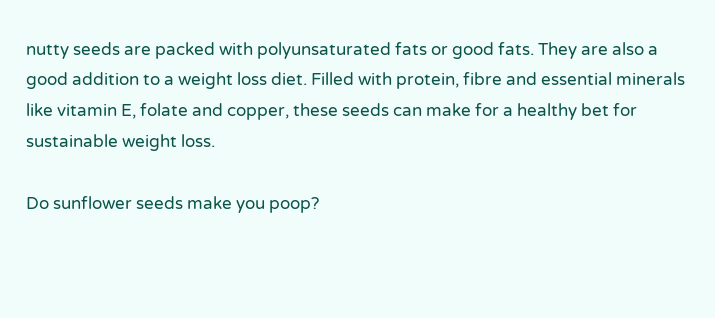nutty seeds are packed with polyunsaturated fats or good fats. They are also a good addition to a weight loss diet. Filled with protein, fibre and essential minerals like vitamin E, folate and copper, these seeds can make for a healthy bet for sustainable weight loss.

Do sunflower seeds make you poop?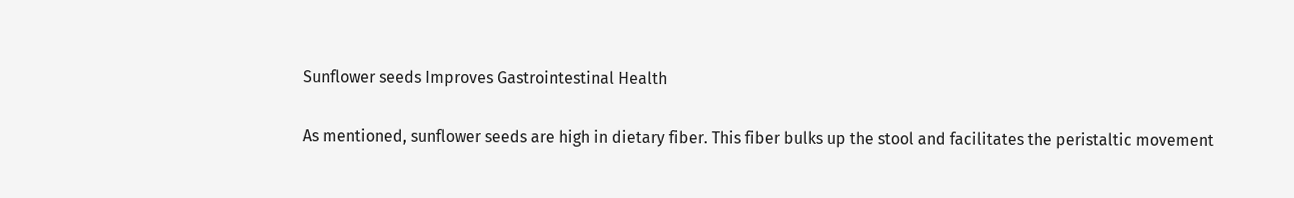Sunflower seeds Improves Gastrointestinal Health

As mentioned, sunflower seeds are high in dietary fiber. This fiber bulks up the stool and facilitates the peristaltic movement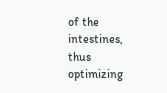of the intestines, thus optimizing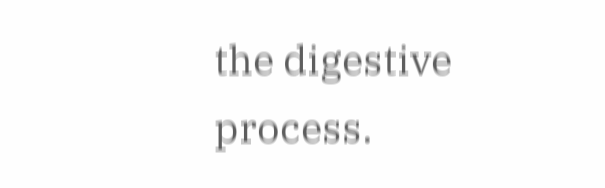the digestive process.